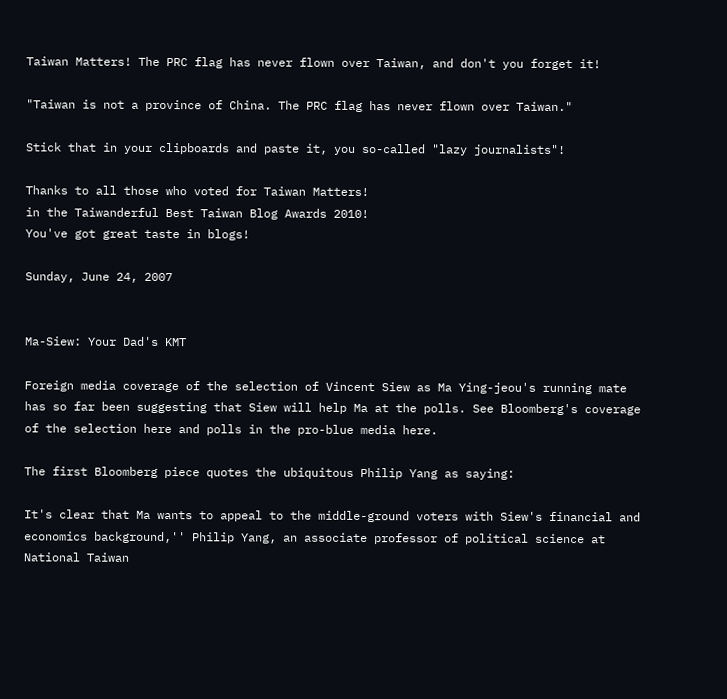Taiwan Matters! The PRC flag has never flown over Taiwan, and don't you forget it!

"Taiwan is not a province of China. The PRC flag has never flown over Taiwan."

Stick that in your clipboards and paste it, you so-called "lazy journalists"!

Thanks to all those who voted for Taiwan Matters!
in the Taiwanderful Best Taiwan Blog Awards 2010!
You've got great taste in blogs!

Sunday, June 24, 2007


Ma-Siew: Your Dad's KMT

Foreign media coverage of the selection of Vincent Siew as Ma Ying-jeou's running mate has so far been suggesting that Siew will help Ma at the polls. See Bloomberg's coverage of the selection here and polls in the pro-blue media here.

The first Bloomberg piece quotes the ubiquitous Philip Yang as saying:

It's clear that Ma wants to appeal to the middle-ground voters with Siew's financial and economics background,'' Philip Yang, an associate professor of political science at National Taiwan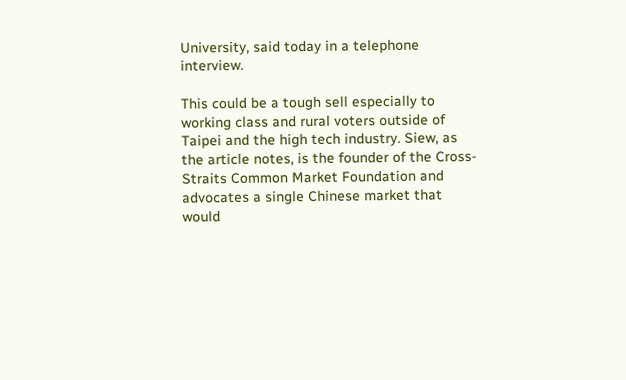University, said today in a telephone interview.

This could be a tough sell especially to working class and rural voters outside of Taipei and the high tech industry. Siew, as the article notes, is the founder of the Cross-Straits Common Market Foundation and advocates a single Chinese market that would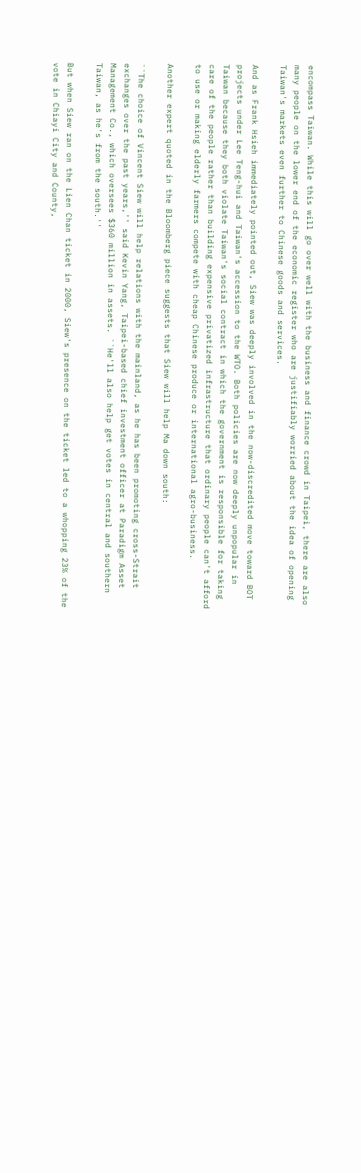encompass Taiwan. While this will go over well with the business and finance crowd in Taipei, there are also many people on the lower end of the economic register who are justifiably worried about the idea of opening Taiwan's markets even further to Chinese goods and services.

And as Frank Hsieh immediately pointed out, Siew was deeply involved in the now-discredited move toward BOT projects under Lee Teng-hui and Taiwan's accession to the WTO. Both policies are now deeply unpopular in Taiwan because they both violate Taiwan's social contract in which the government is responsible for taking care of the people rather than building expensive privatized infrastructure that ordinary people can't afford to use or making elderly farmers compete with cheap Chinese produce or international agro-business.

Another expert quoted in the Bloomberg piece suggests that Siew will help Ma down south:

``The choice of Vincent Siew will help relations with the mainland, as he has been promoting cross-Strait exchanges over the past years,'' said Kevin Yang, Taipei-based chief investment officer at Paradigm Asset Management Co., which oversees $360 million in assets. ``He'll also help get votes in central and southern Taiwan, as he's from the south.''

But when Siew ran on the Lien Chan ticket in 2000, Siew's presence on the ticket led to a whopping 23% of the vote in Chiayi City and County,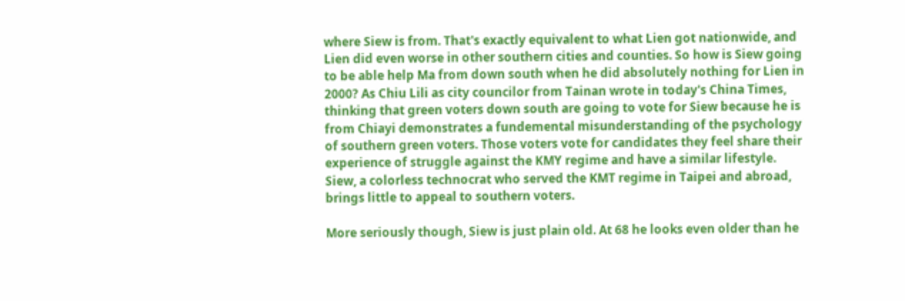where Siew is from. That's exactly equivalent to what Lien got nationwide, and Lien did even worse in other southern cities and counties. So how is Siew going to be able help Ma from down south when he did absolutely nothing for Lien in 2000? As Chiu Lili as city councilor from Tainan wrote in today's China Times, thinking that green voters down south are going to vote for Siew because he is from Chiayi demonstrates a fundemental misunderstanding of the psychology of southern green voters. Those voters vote for candidates they feel share their experience of struggle against the KMY regime and have a similar lifestyle. Siew, a colorless technocrat who served the KMT regime in Taipei and abroad, brings little to appeal to southern voters.

More seriously though, Siew is just plain old. At 68 he looks even older than he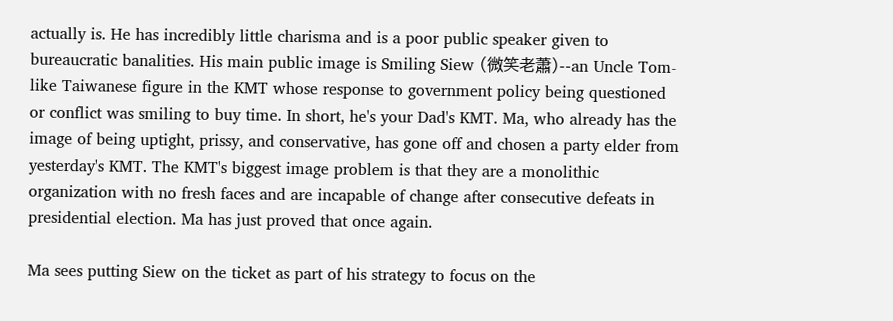actually is. He has incredibly little charisma and is a poor public speaker given to bureaucratic banalities. His main public image is Smiling Siew (微笑老蕭)--an Uncle Tom-like Taiwanese figure in the KMT whose response to government policy being questioned or conflict was smiling to buy time. In short, he's your Dad's KMT. Ma, who already has the image of being uptight, prissy, and conservative, has gone off and chosen a party elder from yesterday's KMT. The KMT's biggest image problem is that they are a monolithic organization with no fresh faces and are incapable of change after consecutive defeats in presidential election. Ma has just proved that once again.

Ma sees putting Siew on the ticket as part of his strategy to focus on the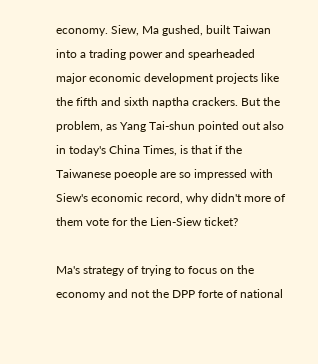economy. Siew, Ma gushed, built Taiwan into a trading power and spearheaded major economic development projects like the fifth and sixth naptha crackers. But the problem, as Yang Tai-shun pointed out also in today's China Times, is that if the Taiwanese poeople are so impressed with Siew's economic record, why didn't more of them vote for the Lien-Siew ticket?

Ma's strategy of trying to focus on the economy and not the DPP forte of national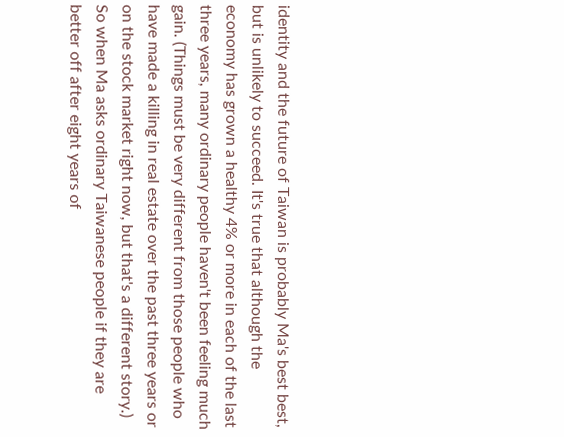identity and the future of Taiwan is probably Ma's best best, but is unlikely to succeed. It's true that although the economy has grown a healthy 4% or more in each of the last three years, many ordinary people haven't been feeling much gain. (Things must be very different from those people who have made a killing in real estate over the past three years or on the stock market right now, but that's a different story.) So when Ma asks ordinary Taiwanese people if they are better off after eight years of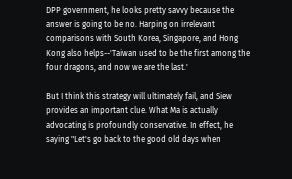DPP government, he looks pretty savvy because the answer is going to be no. Harping on irrelevant comparisons with South Korea, Singapore, and Hong Kong also helps--'Taiwan used to be the first among the four dragons, and now we are the last.'

But I think this strategy will ultimately fail, and Siew provides an important clue. What Ma is actually advocating is profoundly conservative. In effect, he saying "Let's go back to the good old days when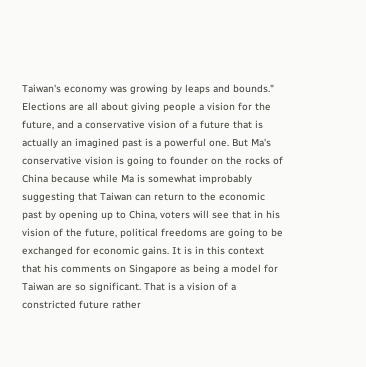Taiwan's economy was growing by leaps and bounds." Elections are all about giving people a vision for the future, and a conservative vision of a future that is actually an imagined past is a powerful one. But Ma's conservative vision is going to founder on the rocks of China because while Ma is somewhat improbably suggesting that Taiwan can return to the economic past by opening up to China, voters will see that in his vision of the future, political freedoms are going to be exchanged for economic gains. It is in this context that his comments on Singapore as being a model for Taiwan are so significant. That is a vision of a constricted future rather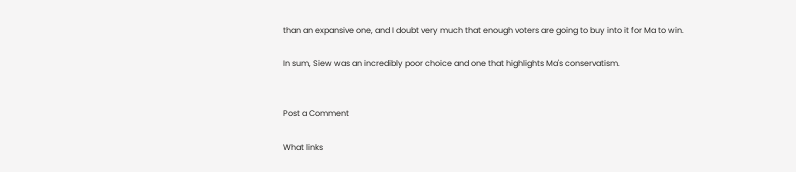than an expansive one, and I doubt very much that enough voters are going to buy into it for Ma to win.

In sum, Siew was an incredibly poor choice and one that highlights Ma's conservatism.


Post a Comment

What links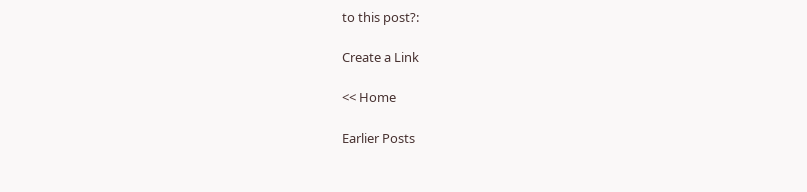to this post?:

Create a Link

<< Home

Earlier Posts